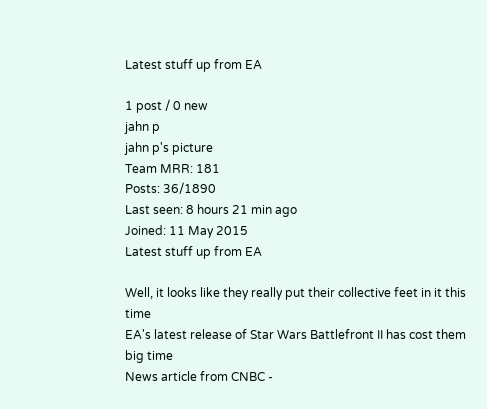Latest stuff up from EA

1 post / 0 new
jahn p
jahn p's picture
Team MRR: 181
Posts: 36/1890
Last seen: 8 hours 21 min ago
Joined: 11 May 2015
Latest stuff up from EA

Well, it looks like they really put their collective feet in it this time
EA's latest release of Star Wars Battlefront II has cost them big time
News article from CNBC -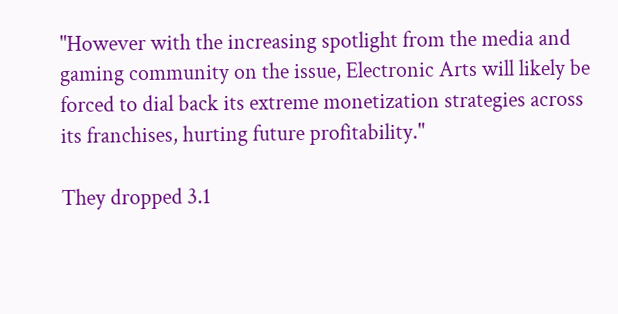"However with the increasing spotlight from the media and gaming community on the issue, Electronic Arts will likely be forced to dial back its extreme monetization strategies across its franchises, hurting future profitability."

They dropped 3.1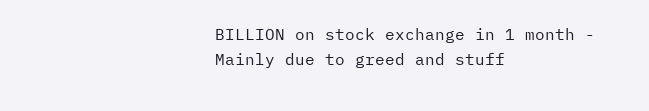BILLION on stock exchange in 1 month - Mainly due to greed and stuff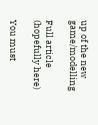up of the new game/modelling

Full article (hopefully here)

You must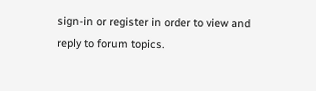sign-in or register in order to view and reply to forum topics.